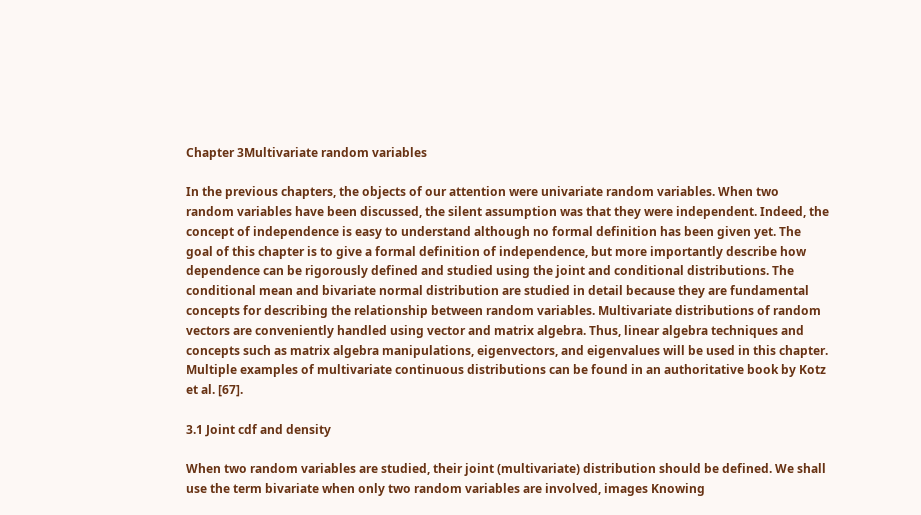Chapter 3Multivariate random variables

In the previous chapters, the objects of our attention were univariate random variables. When two random variables have been discussed, the silent assumption was that they were independent. Indeed, the concept of independence is easy to understand although no formal definition has been given yet. The goal of this chapter is to give a formal definition of independence, but more importantly describe how dependence can be rigorously defined and studied using the joint and conditional distributions. The conditional mean and bivariate normal distribution are studied in detail because they are fundamental concepts for describing the relationship between random variables. Multivariate distributions of random vectors are conveniently handled using vector and matrix algebra. Thus, linear algebra techniques and concepts such as matrix algebra manipulations, eigenvectors, and eigenvalues will be used in this chapter. Multiple examples of multivariate continuous distributions can be found in an authoritative book by Kotz et al. [67].

3.1 Joint cdf and density

When two random variables are studied, their joint (multivariate) distribution should be defined. We shall use the term bivariate when only two random variables are involved, images Knowing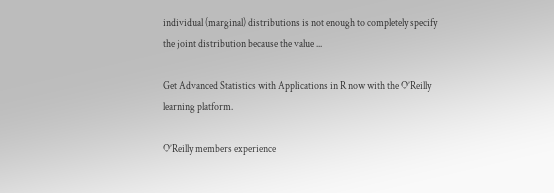individual (marginal) distributions is not enough to completely specify the joint distribution because the value ...

Get Advanced Statistics with Applications in R now with the O’Reilly learning platform.

O’Reilly members experience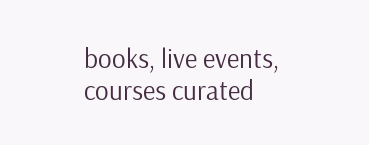books, live events, courses curated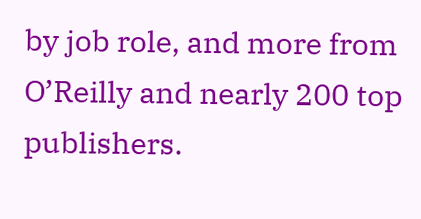by job role, and more from O’Reilly and nearly 200 top publishers.